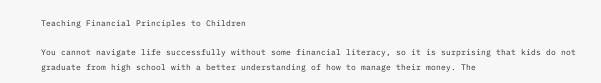Teaching Financial Principles to Children

You cannot navigate life successfully without some financial literacy, so it is surprising that kids do not graduate from high school with a better understanding of how to manage their money. The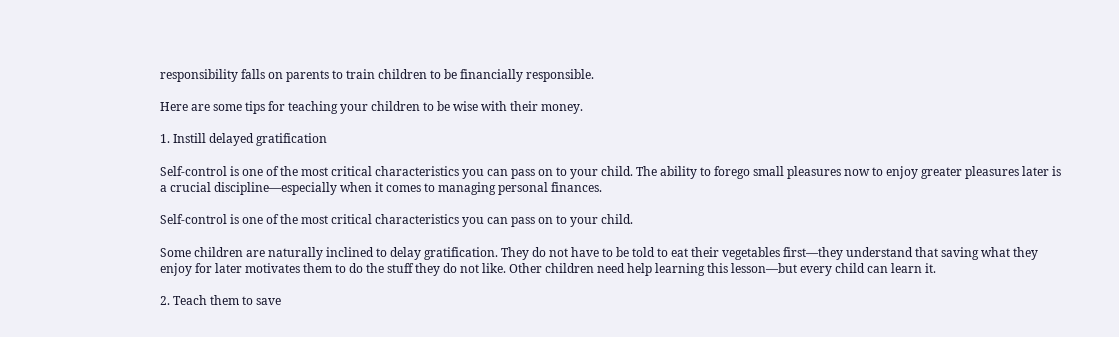responsibility falls on parents to train children to be financially responsible.

Here are some tips for teaching your children to be wise with their money.

1. Instill delayed gratification

Self-control is one of the most critical characteristics you can pass on to your child. The ability to forego small pleasures now to enjoy greater pleasures later is a crucial discipline—especially when it comes to managing personal finances.

Self-control is one of the most critical characteristics you can pass on to your child.

Some children are naturally inclined to delay gratification. They do not have to be told to eat their vegetables first—they understand that saving what they enjoy for later motivates them to do the stuff they do not like. Other children need help learning this lesson—but every child can learn it.

2. Teach them to save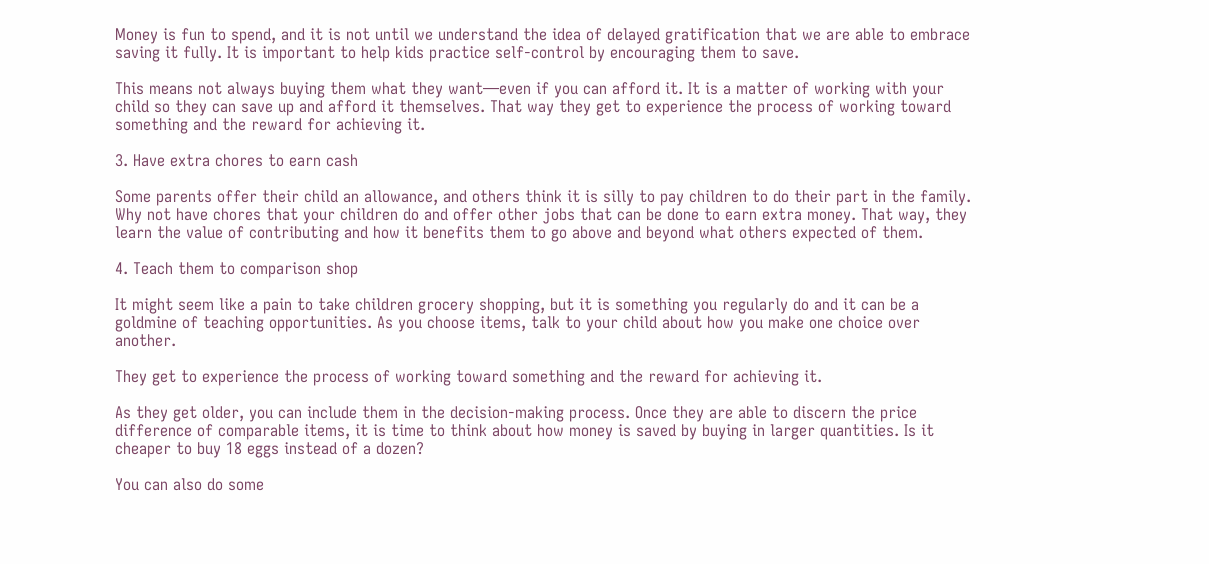Money is fun to spend, and it is not until we understand the idea of delayed gratification that we are able to embrace saving it fully. It is important to help kids practice self-control by encouraging them to save.

This means not always buying them what they want—even if you can afford it. It is a matter of working with your child so they can save up and afford it themselves. That way they get to experience the process of working toward something and the reward for achieving it.

3. Have extra chores to earn cash

Some parents offer their child an allowance, and others think it is silly to pay children to do their part in the family. Why not have chores that your children do and offer other jobs that can be done to earn extra money. That way, they learn the value of contributing and how it benefits them to go above and beyond what others expected of them.

4. Teach them to comparison shop

It might seem like a pain to take children grocery shopping, but it is something you regularly do and it can be a goldmine of teaching opportunities. As you choose items, talk to your child about how you make one choice over another.

They get to experience the process of working toward something and the reward for achieving it.

As they get older, you can include them in the decision-making process. Once they are able to discern the price difference of comparable items, it is time to think about how money is saved by buying in larger quantities. Is it cheaper to buy 18 eggs instead of a dozen?

You can also do some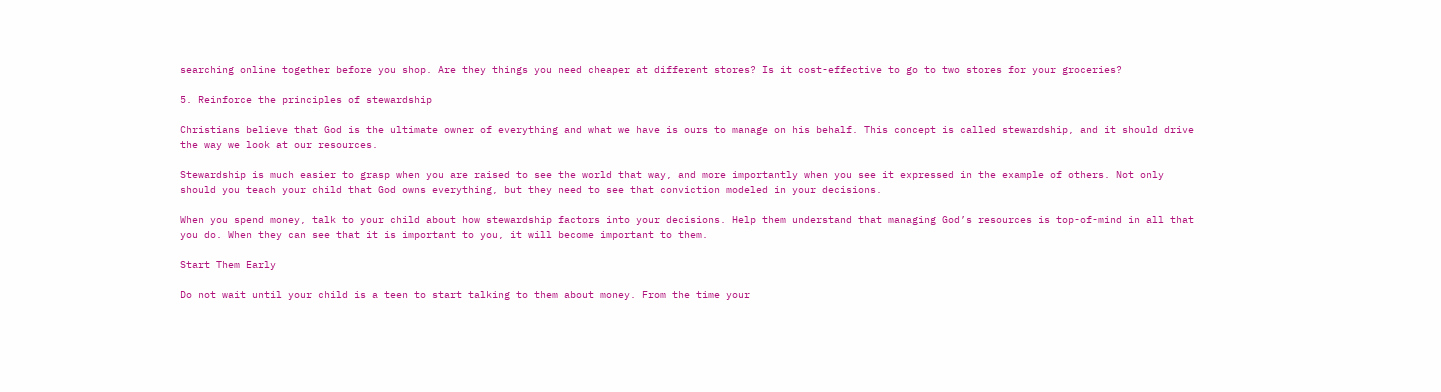searching online together before you shop. Are they things you need cheaper at different stores? Is it cost-effective to go to two stores for your groceries?

5. Reinforce the principles of stewardship

Christians believe that God is the ultimate owner of everything and what we have is ours to manage on his behalf. This concept is called stewardship, and it should drive the way we look at our resources.

Stewardship is much easier to grasp when you are raised to see the world that way, and more importantly when you see it expressed in the example of others. Not only should you teach your child that God owns everything, but they need to see that conviction modeled in your decisions.

When you spend money, talk to your child about how stewardship factors into your decisions. Help them understand that managing God’s resources is top-of-mind in all that you do. When they can see that it is important to you, it will become important to them.

Start Them Early

Do not wait until your child is a teen to start talking to them about money. From the time your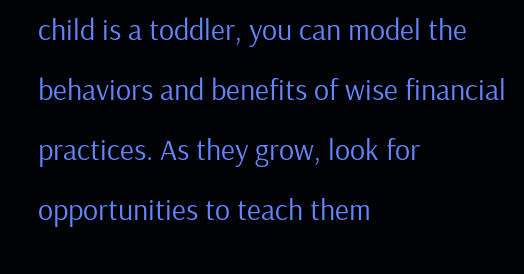child is a toddler, you can model the behaviors and benefits of wise financial practices. As they grow, look for opportunities to teach them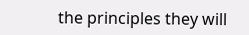the principles they will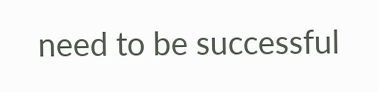need to be successful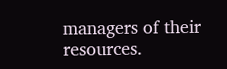managers of their resources.